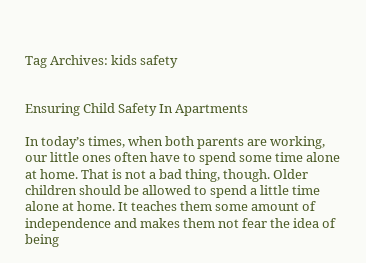Tag Archives: kids safety


Ensuring Child Safety In Apartments

In today’s times, when both parents are working, our little ones often have to spend some time alone at home. That is not a bad thing, though. Older children should be allowed to spend a little time alone at home. It teaches them some amount of independence and makes them not fear the idea of being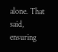alone. That said, ensuring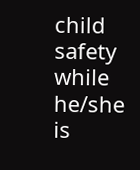child safety while he/she is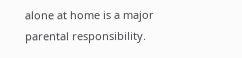alone at home is a major parental responsibility.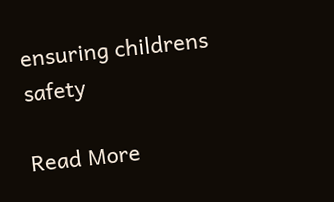ensuring childrens safety

Read More